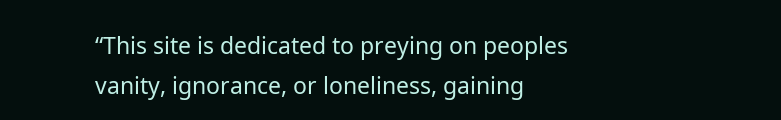“This site is dedicated to preying on peoples vanity, ignorance, or loneliness, gaining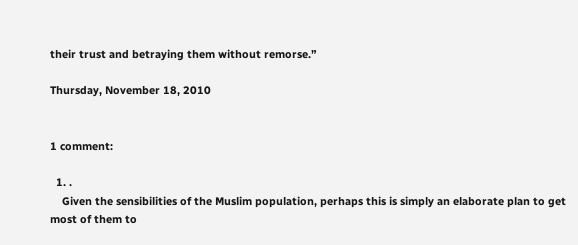their trust and betraying them without remorse.”

Thursday, November 18, 2010


1 comment:

  1. .
    Given the sensibilities of the Muslim population, perhaps this is simply an elaborate plan to get most of them to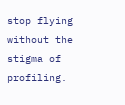stop flying without the stigma of profiling.